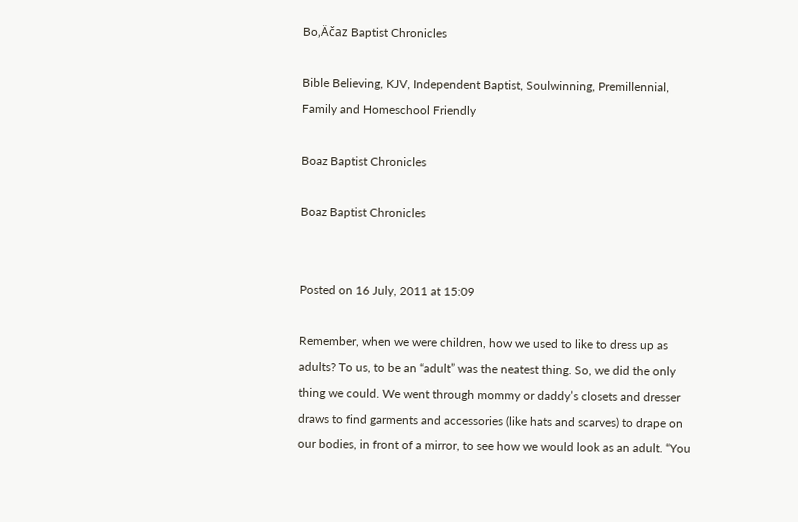Bo‚Äčaz Baptist Chronicles

Bible Believing, KJV, Independent Baptist, Soulwinning, Premillennial, Family and Homeschool Friendly

Boaz Baptist Chronicles

Boaz Baptist Chronicles


Posted on 16 July, 2011 at 15:09

Remember, when we were children, how we used to like to dress up as adults? To us, to be an “adult” was the neatest thing. So, we did the only thing we could. We went through mommy or daddy’s closets and dresser draws to find garments and accessories (like hats and scarves) to drape on our bodies, in front of a mirror, to see how we would look as an adult. “You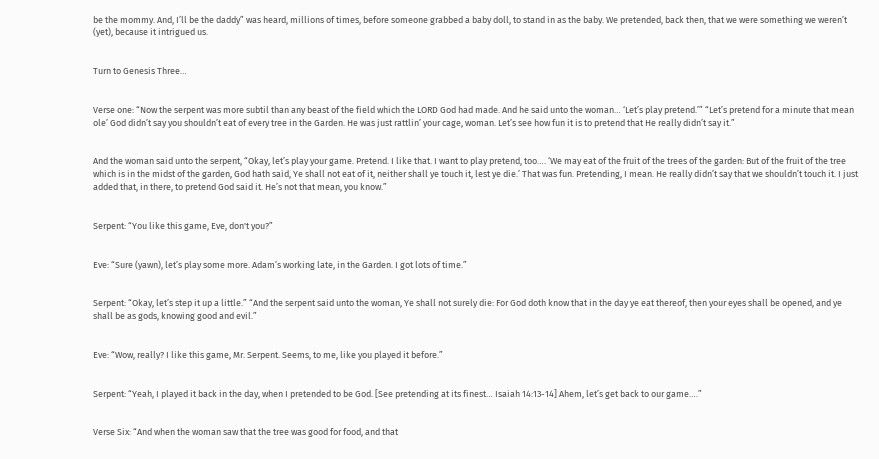be the mommy. And, I’ll be the daddy” was heard, millions of times, before someone grabbed a baby doll, to stand in as the baby. We pretended, back then, that we were something we weren’t (yet), because it intrigued us.


Turn to Genesis Three…


Verse one: “Now the serpent was more subtil than any beast of the field which the LORD God had made. And he said unto the woman… ‘Let’s play pretend.’” “Let’s pretend for a minute that mean ole’ God didn’t say you shouldn’t eat of every tree in the Garden. He was just rattlin’ your cage, woman. Let’s see how fun it is to pretend that He really didn’t say it.”


And the woman said unto the serpent, “Okay, let’s play your game. Pretend. I like that. I want to play pretend, too…. ‘We may eat of the fruit of the trees of the garden: But of the fruit of the tree which is in the midst of the garden, God hath said, Ye shall not eat of it, neither shall ye touch it, lest ye die.’ That was fun. Pretending, I mean. He really didn’t say that we shouldn’t touch it. I just added that, in there, to pretend God said it. He’s not that mean, you know.”


Serpent: “You like this game, Eve, don't you?”


Eve: “Sure (yawn), let’s play some more. Adam’s working late, in the Garden. I got lots of time.”


Serpent: “Okay, let’s step it up a little.” “And the serpent said unto the woman, Ye shall not surely die: For God doth know that in the day ye eat thereof, then your eyes shall be opened, and ye shall be as gods, knowing good and evil.”


Eve: “Wow, really? I like this game, Mr. Serpent. Seems, to me, like you played it before.”


Serpent: “Yeah, I played it back in the day, when I pretended to be God. [See pretending at its finest… Isaiah 14:13-14] Ahem, let’s get back to our game….”


Verse Six: “And when the woman saw that the tree was good for food, and that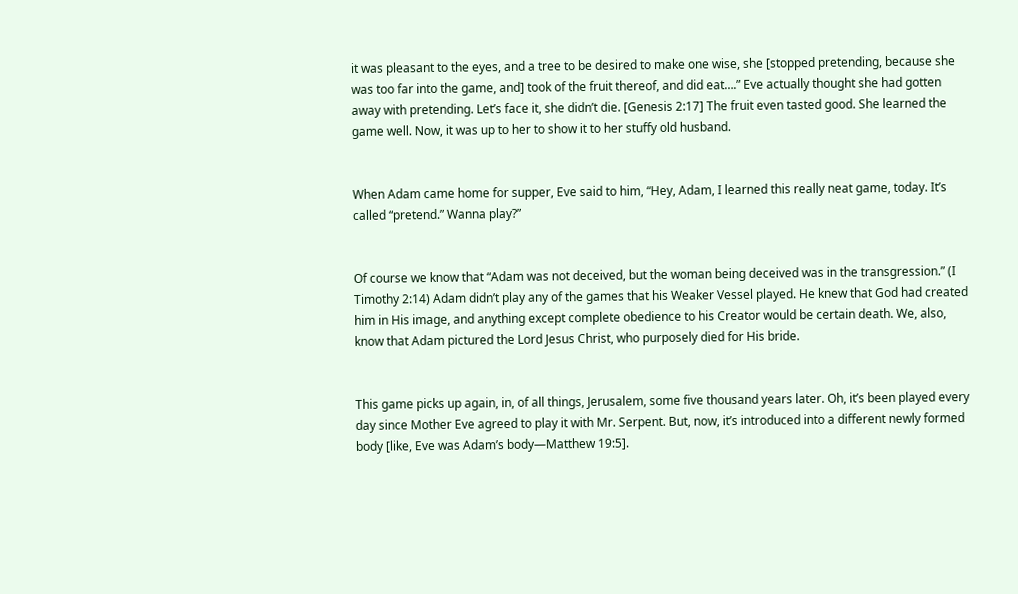it was pleasant to the eyes, and a tree to be desired to make one wise, she [stopped pretending, because she was too far into the game, and] took of the fruit thereof, and did eat….” Eve actually thought she had gotten away with pretending. Let’s face it, she didn’t die. [Genesis 2:17] The fruit even tasted good. She learned the game well. Now, it was up to her to show it to her stuffy old husband.


When Adam came home for supper, Eve said to him, “Hey, Adam, I learned this really neat game, today. It’s called “pretend.” Wanna play?”


Of course we know that “Adam was not deceived, but the woman being deceived was in the transgression.” (I Timothy 2:14) Adam didn’t play any of the games that his Weaker Vessel played. He knew that God had created him in His image, and anything except complete obedience to his Creator would be certain death. We, also, know that Adam pictured the Lord Jesus Christ, who purposely died for His bride.


This game picks up again, in, of all things, Jerusalem, some five thousand years later. Oh, it’s been played every day since Mother Eve agreed to play it with Mr. Serpent. But, now, it’s introduced into a different newly formed body [like, Eve was Adam’s body—Matthew 19:5].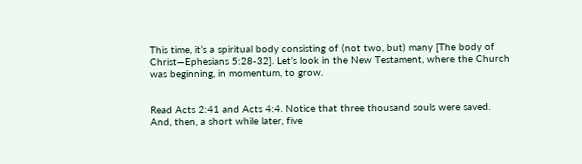This time, it’s a spiritual body consisting of (not two, but) many [The body of Christ—Ephesians 5:28-32]. Let’s look in the New Testament, where the Church was beginning, in momentum, to grow.


Read Acts 2:41 and Acts 4:4. Notice that three thousand souls were saved. And, then, a short while later, five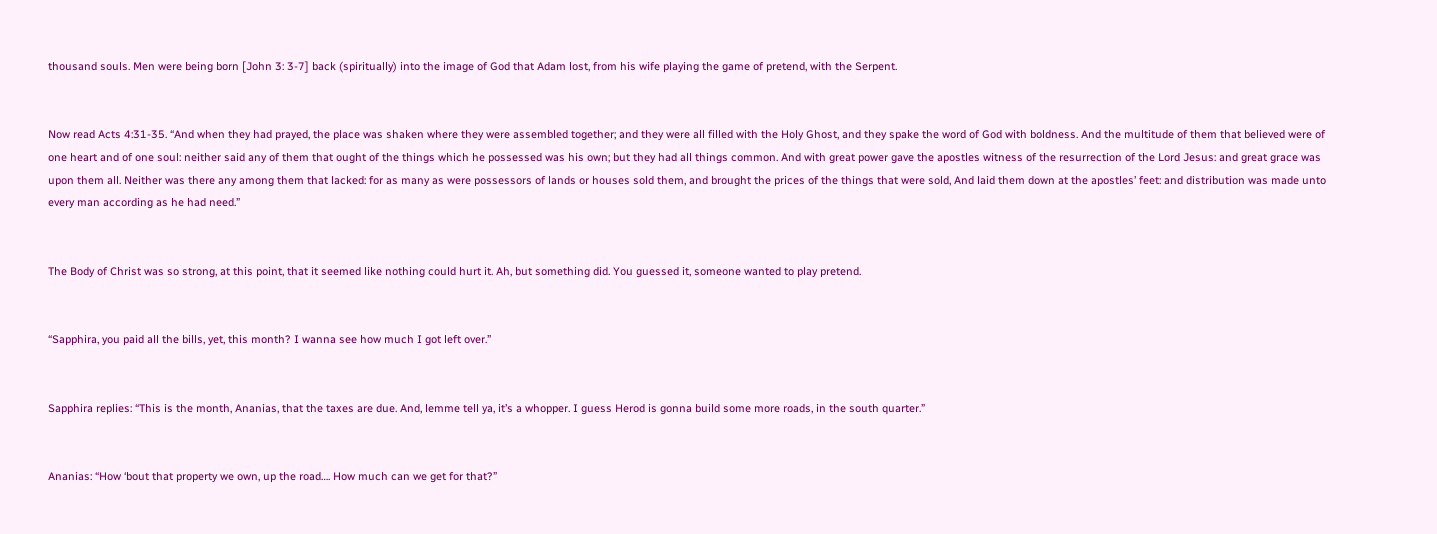thousand souls. Men were being born [John 3: 3-7] back (spiritually) into the image of God that Adam lost, from his wife playing the game of pretend, with the Serpent.


Now read Acts 4:31-35. “And when they had prayed, the place was shaken where they were assembled together; and they were all filled with the Holy Ghost, and they spake the word of God with boldness. And the multitude of them that believed were of one heart and of one soul: neither said any of them that ought of the things which he possessed was his own; but they had all things common. And with great power gave the apostles witness of the resurrection of the Lord Jesus: and great grace was upon them all. Neither was there any among them that lacked: for as many as were possessors of lands or houses sold them, and brought the prices of the things that were sold, And laid them down at the apostles’ feet: and distribution was made unto every man according as he had need.”


The Body of Christ was so strong, at this point, that it seemed like nothing could hurt it. Ah, but something did. You guessed it, someone wanted to play pretend.


“Sapphira, you paid all the bills, yet, this month? I wanna see how much I got left over.”


Sapphira replies: “This is the month, Ananias, that the taxes are due. And, lemme tell ya, it’s a whopper. I guess Herod is gonna build some more roads, in the south quarter.”


Ananias: “How ‘bout that property we own, up the road…. How much can we get for that?”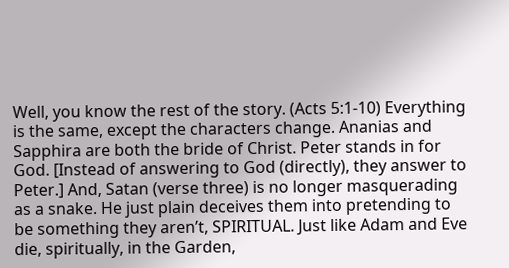Well, you know the rest of the story. (Acts 5:1-10) Everything is the same, except the characters change. Ananias and Sapphira are both the bride of Christ. Peter stands in for God. [Instead of answering to God (directly), they answer to Peter.] And, Satan (verse three) is no longer masquerading as a snake. He just plain deceives them into pretending to be something they aren’t, SPIRITUAL. Just like Adam and Eve die, spiritually, in the Garden,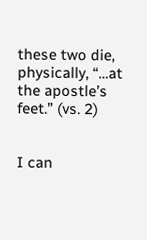these two die, physically, “…at the apostle’s feet.” (vs. 2)


I can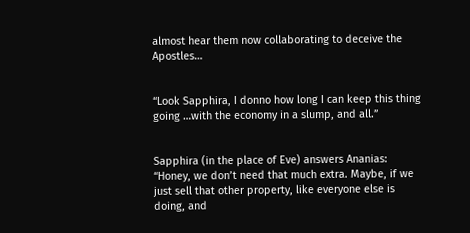almost hear them now collaborating to deceive the Apostles…


“Look Sapphira, I donno how long I can keep this thing going …with the economy in a slump, and all.”


Sapphira (in the place of Eve) answers Ananias: “Honey, we don’t need that much extra. Maybe, if we just sell that other property, like everyone else is doing, and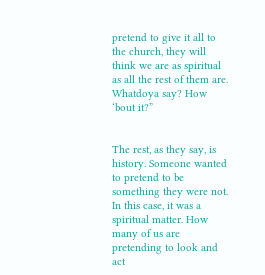pretend to give it all to the church, they will think we are as spiritual as all the rest of them are. Whatdoya say? How ‘bout it?”


The rest, as they say, is history. Someone wanted to pretend to be something they were not. In this case, it was a spiritual matter. How many of us are pretending to look and act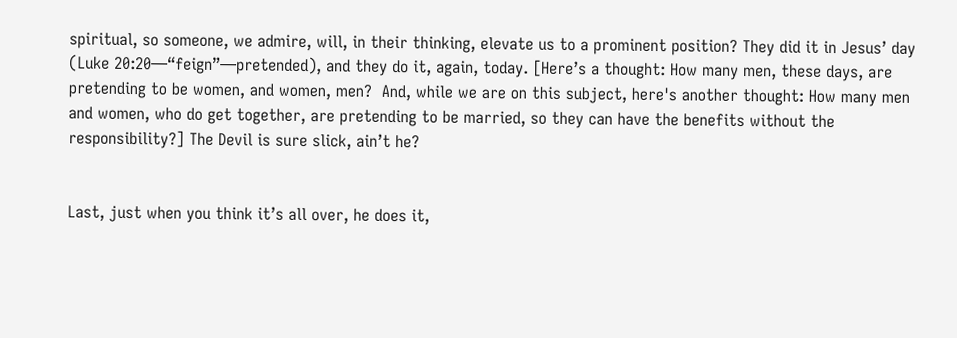spiritual, so someone, we admire, will, in their thinking, elevate us to a prominent position? They did it in Jesus’ day (Luke 20:20—“feign”—pretended), and they do it, again, today. [Here’s a thought: How many men, these days, are pretending to be women, and women, men?  And, while we are on this subject, here's another thought: How many men and women, who do get together, are pretending to be married, so they can have the benefits without the responsibility?] The Devil is sure slick, ain’t he?


Last, just when you think it’s all over, he does it,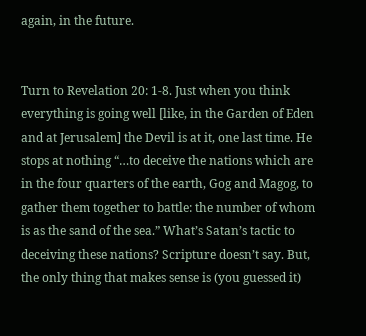again, in the future.


Turn to Revelation 20: 1-8. Just when you think everything is going well [like, in the Garden of Eden and at Jerusalem] the Devil is at it, one last time. He stops at nothing “…to deceive the nations which are in the four quarters of the earth, Gog and Magog, to gather them together to battle: the number of whom is as the sand of the sea.” What’s Satan’s tactic to deceiving these nations? Scripture doesn’t say. But, the only thing that makes sense is (you guessed it)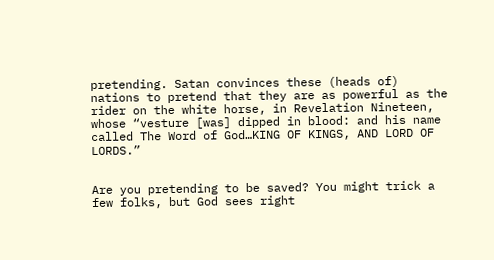pretending. Satan convinces these (heads of) nations to pretend that they are as powerful as the rider on the white horse, in Revelation Nineteen, whose “vesture [was] dipped in blood: and his name called The Word of God…KING OF KINGS, AND LORD OF LORDS.”


Are you pretending to be saved? You might trick a few folks, but God sees right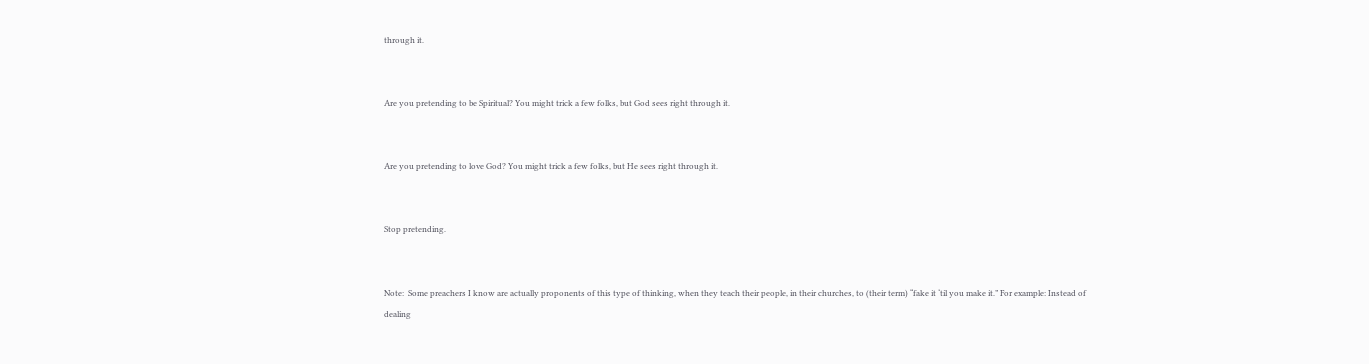through it.


Are you pretending to be Spiritual? You might trick a few folks, but God sees right through it.


Are you pretending to love God? You might trick a few folks, but He sees right through it.


Stop pretending.


Note:  Some preachers I know are actually proponents of this type of thinking, when they teach their people, in their churches, to (their term) “fake it ‘til you make it.” For example: Instead of dealing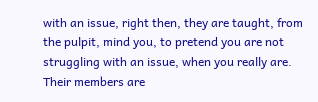with an issue, right then, they are taught, from the pulpit, mind you, to pretend you are not struggling with an issue, when you really are. Their members are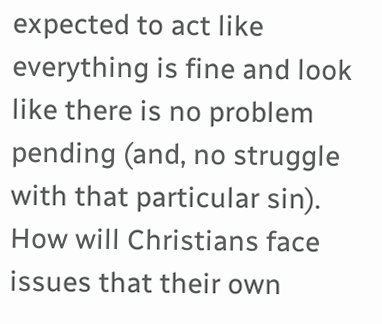expected to act like everything is fine and look like there is no problem pending (and, no struggle with that particular sin). How will Christians face issues that their own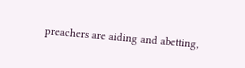preachers are aiding and abetting,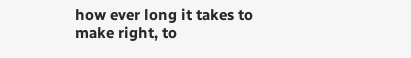how ever long it takes to make right, to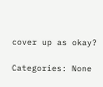cover up as okay?

Categories: None